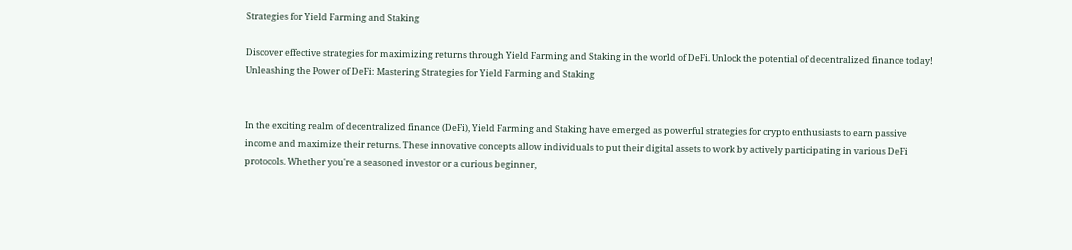Strategies for Yield Farming and Staking

Discover effective strategies for maximizing returns through Yield Farming and Staking in the world of DeFi. Unlock the potential of decentralized finance today!
Unleashing the Power of DeFi: Mastering Strategies for Yield Farming and Staking


In the exciting realm of decentralized finance (DeFi), Yield Farming and Staking have emerged as powerful strategies for crypto enthusiasts to earn passive income and maximize their returns. These innovative concepts allow individuals to put their digital assets to work by actively participating in various DeFi protocols. Whether you're a seasoned investor or a curious beginner,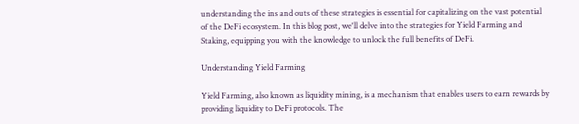understanding the ins and outs of these strategies is essential for capitalizing on the vast potential of the DeFi ecosystem. In this blog post, we'll delve into the strategies for Yield Farming and Staking, equipping you with the knowledge to unlock the full benefits of DeFi.

Understanding Yield Farming

Yield Farming, also known as liquidity mining, is a mechanism that enables users to earn rewards by providing liquidity to DeFi protocols. The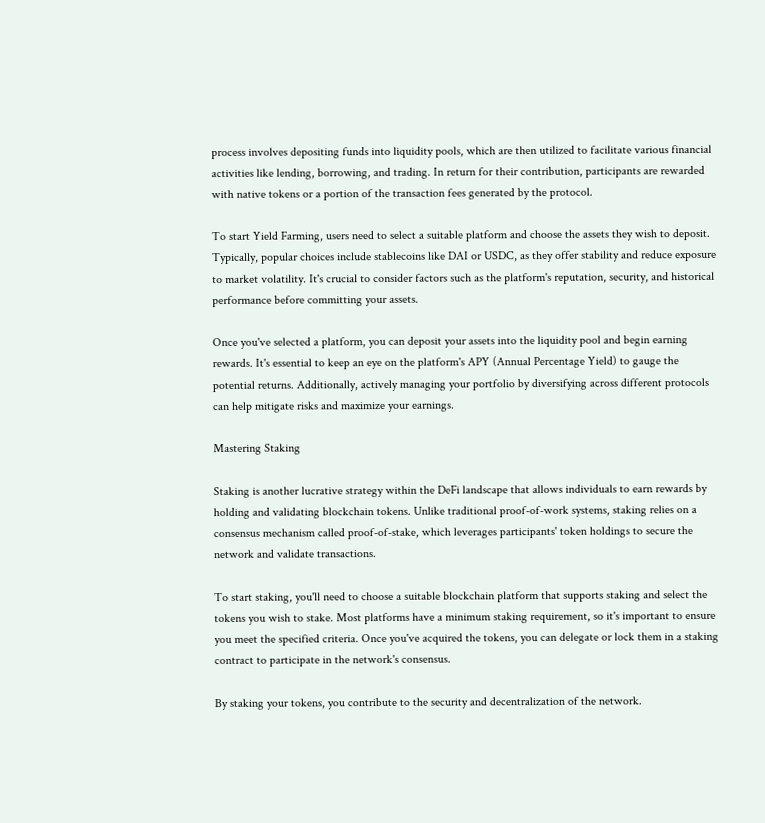process involves depositing funds into liquidity pools, which are then utilized to facilitate various financial activities like lending, borrowing, and trading. In return for their contribution, participants are rewarded with native tokens or a portion of the transaction fees generated by the protocol.

To start Yield Farming, users need to select a suitable platform and choose the assets they wish to deposit. Typically, popular choices include stablecoins like DAI or USDC, as they offer stability and reduce exposure to market volatility. It's crucial to consider factors such as the platform's reputation, security, and historical performance before committing your assets.

Once you've selected a platform, you can deposit your assets into the liquidity pool and begin earning rewards. It's essential to keep an eye on the platform's APY (Annual Percentage Yield) to gauge the potential returns. Additionally, actively managing your portfolio by diversifying across different protocols can help mitigate risks and maximize your earnings.

Mastering Staking

Staking is another lucrative strategy within the DeFi landscape that allows individuals to earn rewards by holding and validating blockchain tokens. Unlike traditional proof-of-work systems, staking relies on a consensus mechanism called proof-of-stake, which leverages participants' token holdings to secure the network and validate transactions.

To start staking, you'll need to choose a suitable blockchain platform that supports staking and select the tokens you wish to stake. Most platforms have a minimum staking requirement, so it's important to ensure you meet the specified criteria. Once you've acquired the tokens, you can delegate or lock them in a staking contract to participate in the network's consensus.

By staking your tokens, you contribute to the security and decentralization of the network.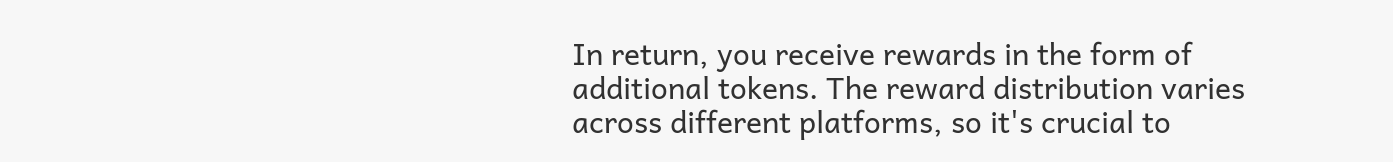In return, you receive rewards in the form of additional tokens. The reward distribution varies across different platforms, so it's crucial to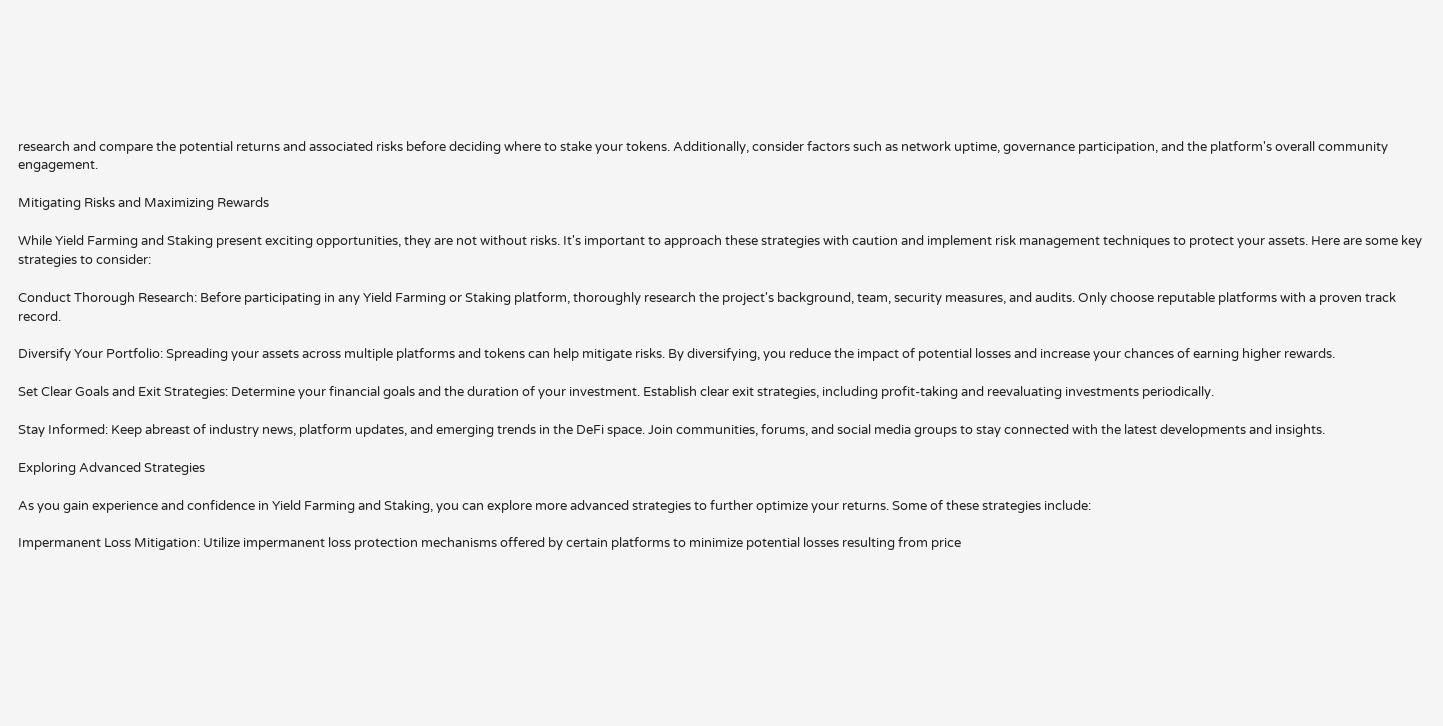research and compare the potential returns and associated risks before deciding where to stake your tokens. Additionally, consider factors such as network uptime, governance participation, and the platform's overall community engagement.

Mitigating Risks and Maximizing Rewards

While Yield Farming and Staking present exciting opportunities, they are not without risks. It's important to approach these strategies with caution and implement risk management techniques to protect your assets. Here are some key strategies to consider:

Conduct Thorough Research: Before participating in any Yield Farming or Staking platform, thoroughly research the project's background, team, security measures, and audits. Only choose reputable platforms with a proven track record.

Diversify Your Portfolio: Spreading your assets across multiple platforms and tokens can help mitigate risks. By diversifying, you reduce the impact of potential losses and increase your chances of earning higher rewards.

Set Clear Goals and Exit Strategies: Determine your financial goals and the duration of your investment. Establish clear exit strategies, including profit-taking and reevaluating investments periodically.

Stay Informed: Keep abreast of industry news, platform updates, and emerging trends in the DeFi space. Join communities, forums, and social media groups to stay connected with the latest developments and insights.

Exploring Advanced Strategies

As you gain experience and confidence in Yield Farming and Staking, you can explore more advanced strategies to further optimize your returns. Some of these strategies include:

Impermanent Loss Mitigation: Utilize impermanent loss protection mechanisms offered by certain platforms to minimize potential losses resulting from price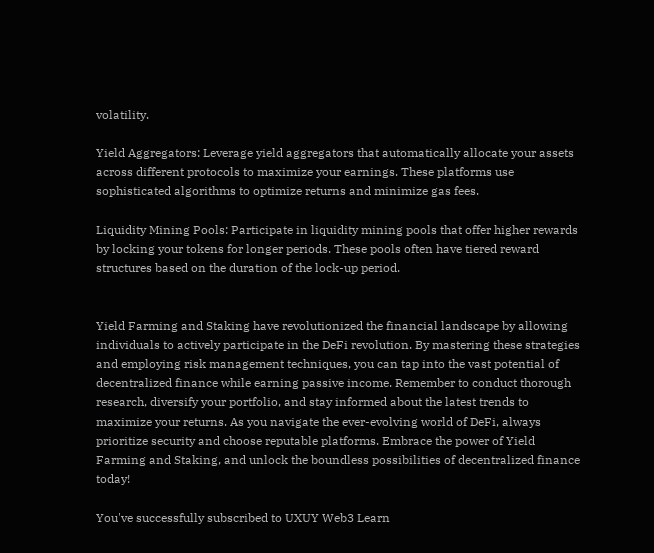volatility.

Yield Aggregators: Leverage yield aggregators that automatically allocate your assets across different protocols to maximize your earnings. These platforms use sophisticated algorithms to optimize returns and minimize gas fees.

Liquidity Mining Pools: Participate in liquidity mining pools that offer higher rewards by locking your tokens for longer periods. These pools often have tiered reward structures based on the duration of the lock-up period.


Yield Farming and Staking have revolutionized the financial landscape by allowing individuals to actively participate in the DeFi revolution. By mastering these strategies and employing risk management techniques, you can tap into the vast potential of decentralized finance while earning passive income. Remember to conduct thorough research, diversify your portfolio, and stay informed about the latest trends to maximize your returns. As you navigate the ever-evolving world of DeFi, always prioritize security and choose reputable platforms. Embrace the power of Yield Farming and Staking, and unlock the boundless possibilities of decentralized finance today!

You've successfully subscribed to UXUY Web3 Learn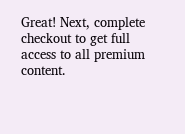Great! Next, complete checkout to get full access to all premium content.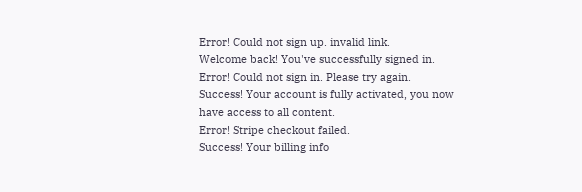Error! Could not sign up. invalid link.
Welcome back! You've successfully signed in.
Error! Could not sign in. Please try again.
Success! Your account is fully activated, you now have access to all content.
Error! Stripe checkout failed.
Success! Your billing info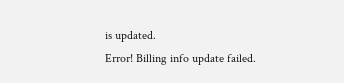is updated.
Error! Billing info update failed.